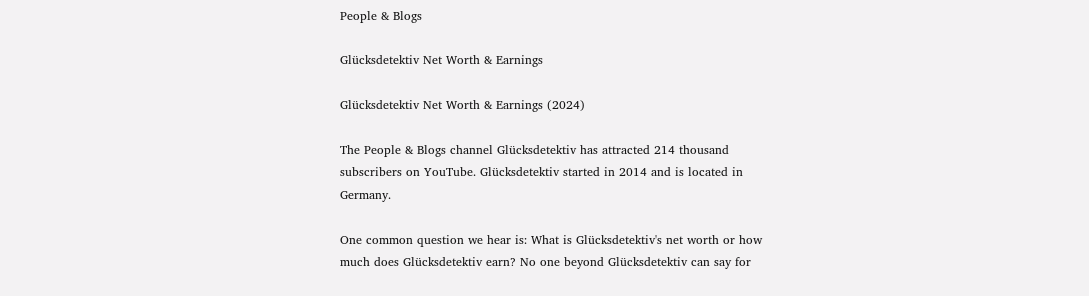People & Blogs

Glücksdetektiv Net Worth & Earnings

Glücksdetektiv Net Worth & Earnings (2024)

The People & Blogs channel Glücksdetektiv has attracted 214 thousand subscribers on YouTube. Glücksdetektiv started in 2014 and is located in Germany.

One common question we hear is: What is Glücksdetektiv's net worth or how much does Glücksdetektiv earn? No one beyond Glücksdetektiv can say for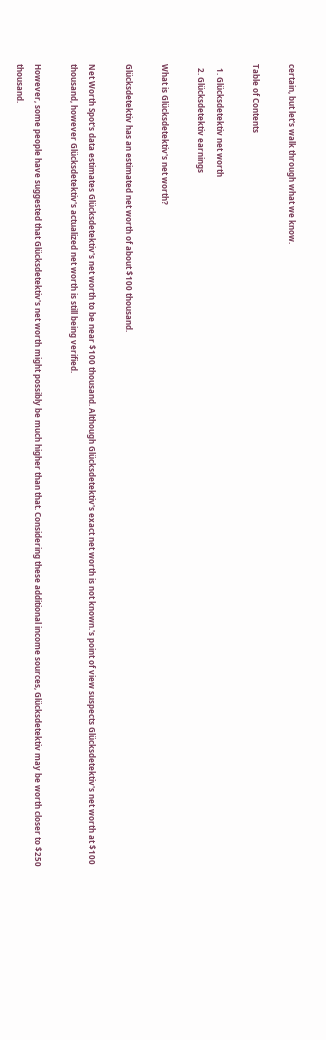certain, but let's walk through what we know.

Table of Contents

  1. Glücksdetektiv net worth
  2. Glücksdetektiv earnings

What is Glücksdetektiv's net worth?

Glücksdetektiv has an estimated net worth of about $100 thousand.

Net Worth Spot's data estimates Glücksdetektiv's net worth to be near $100 thousand. Although Glücksdetektiv's exact net worth is not known.'s point of view suspects Glücksdetektiv's net worth at $100 thousand, however Glücksdetektiv's actualized net worth is still being verified.

However, some people have suggested that Glücksdetektiv's net worth might possibly be much higher than that. Considering these additional income sources, Glücksdetektiv may be worth closer to $250 thousand.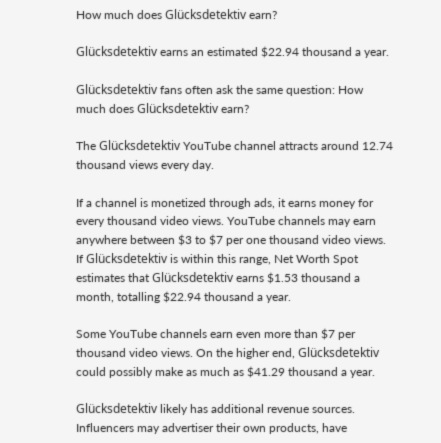How much does Glücksdetektiv earn?

Glücksdetektiv earns an estimated $22.94 thousand a year.

Glücksdetektiv fans often ask the same question: How much does Glücksdetektiv earn?

The Glücksdetektiv YouTube channel attracts around 12.74 thousand views every day.

If a channel is monetized through ads, it earns money for every thousand video views. YouTube channels may earn anywhere between $3 to $7 per one thousand video views. If Glücksdetektiv is within this range, Net Worth Spot estimates that Glücksdetektiv earns $1.53 thousand a month, totalling $22.94 thousand a year.

Some YouTube channels earn even more than $7 per thousand video views. On the higher end, Glücksdetektiv could possibly make as much as $41.29 thousand a year.

Glücksdetektiv likely has additional revenue sources. Influencers may advertiser their own products, have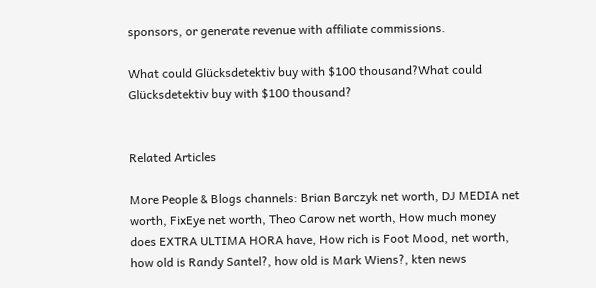sponsors, or generate revenue with affiliate commissions.

What could Glücksdetektiv buy with $100 thousand?What could Glücksdetektiv buy with $100 thousand?


Related Articles

More People & Blogs channels: Brian Barczyk net worth, DJ MEDIA net worth, FixEye net worth, Theo Carow net worth, How much money does EXTRA ULTIMA HORA have, How rich is Foot Mood, net worth, how old is Randy Santel?, how old is Mark Wiens?, kten news